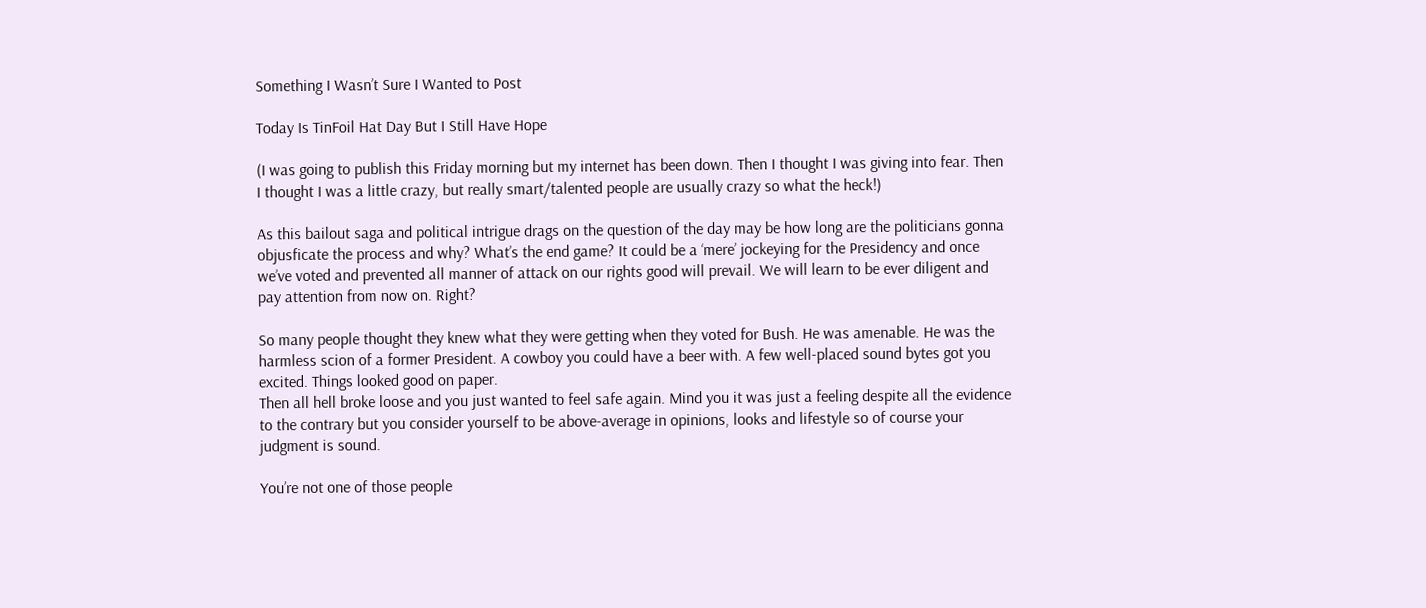Something I Wasn’t Sure I Wanted to Post

Today Is TinFoil Hat Day But I Still Have Hope

(I was going to publish this Friday morning but my internet has been down. Then I thought I was giving into fear. Then I thought I was a little crazy, but really smart/talented people are usually crazy so what the heck!)

As this bailout saga and political intrigue drags on the question of the day may be how long are the politicians gonna objusficate the process and why? What’s the end game? It could be a ‘mere’ jockeying for the Presidency and once we’ve voted and prevented all manner of attack on our rights good will prevail. We will learn to be ever diligent and pay attention from now on. Right?

So many people thought they knew what they were getting when they voted for Bush. He was amenable. He was the harmless scion of a former President. A cowboy you could have a beer with. A few well-placed sound bytes got you excited. Things looked good on paper.
Then all hell broke loose and you just wanted to feel safe again. Mind you it was just a feeling despite all the evidence to the contrary but you consider yourself to be above-average in opinions, looks and lifestyle so of course your judgment is sound.

You’re not one of those people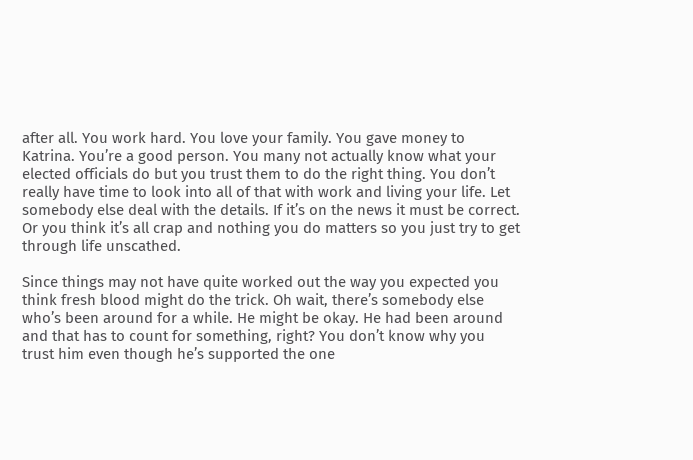after all. You work hard. You love your family. You gave money to Katrina. You’re a good person. You many not actually know what your elected officials do but you trust them to do the right thing. You don’t really have time to look into all of that with work and living your life. Let somebody else deal with the details. If it’s on the news it must be correct. Or you think it’s all crap and nothing you do matters so you just try to get through life unscathed.

Since things may not have quite worked out the way you expected you think fresh blood might do the trick. Oh wait, there’s somebody else who’s been around for a while. He might be okay. He had been around and that has to count for something, right? You don’t know why you trust him even though he’s supported the one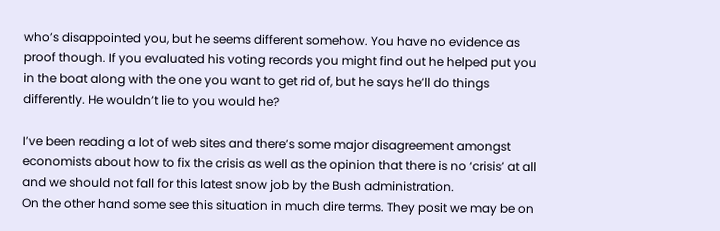who’s disappointed you, but he seems different somehow. You have no evidence as proof though. If you evaluated his voting records you might find out he helped put you in the boat along with the one you want to get rid of, but he says he’ll do things differently. He wouldn’t lie to you would he?

I’ve been reading a lot of web sites and there’s some major disagreement amongst economists about how to fix the crisis as well as the opinion that there is no ‘crisis’ at all and we should not fall for this latest snow job by the Bush administration.
On the other hand some see this situation in much dire terms. They posit we may be on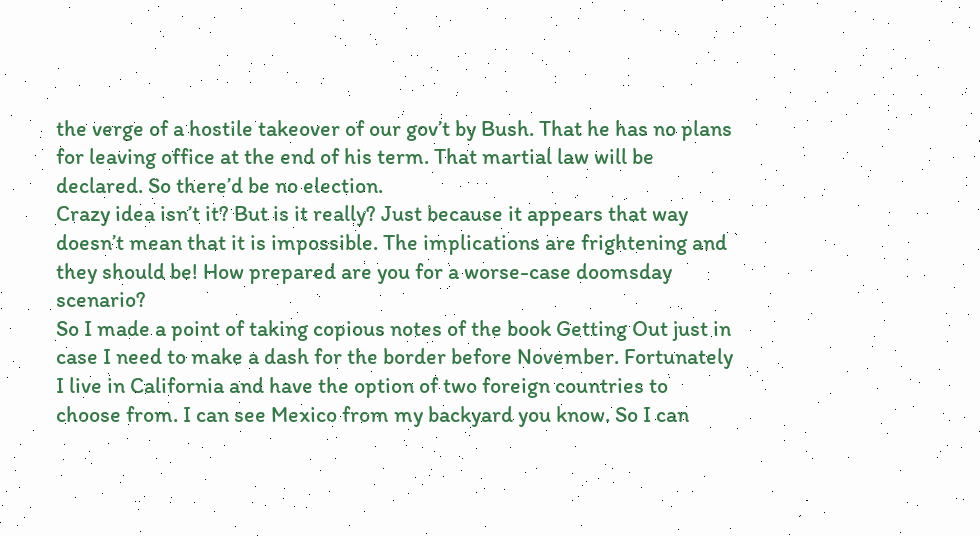the verge of a hostile takeover of our gov’t by Bush. That he has no plans for leaving office at the end of his term. That martial law will be declared. So there’d be no election.
Crazy idea isn’t it? But is it really? Just because it appears that way doesn’t mean that it is impossible. The implications are frightening and they should be! How prepared are you for a worse-case doomsday scenario?
So I made a point of taking copious notes of the book Getting Out just in case I need to make a dash for the border before November. Fortunately I live in California and have the option of two foreign countries to choose from. I can see Mexico from my backyard you know. So I can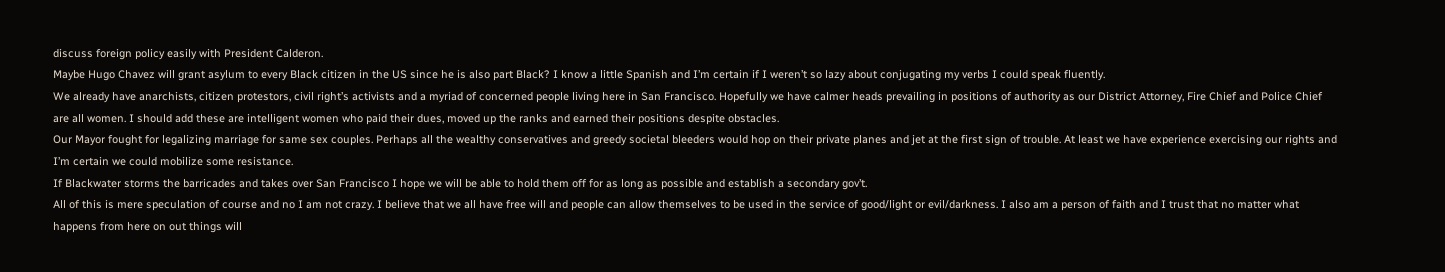discuss foreign policy easily with President Calderon.
Maybe Hugo Chavez will grant asylum to every Black citizen in the US since he is also part Black? I know a little Spanish and I’m certain if I weren’t so lazy about conjugating my verbs I could speak fluently.
We already have anarchists, citizen protestors, civil right’s activists and a myriad of concerned people living here in San Francisco. Hopefully we have calmer heads prevailing in positions of authority as our District Attorney, Fire Chief and Police Chief are all women. I should add these are intelligent women who paid their dues, moved up the ranks and earned their positions despite obstacles.
Our Mayor fought for legalizing marriage for same sex couples. Perhaps all the wealthy conservatives and greedy societal bleeders would hop on their private planes and jet at the first sign of trouble. At least we have experience exercising our rights and I’m certain we could mobilize some resistance.
If Blackwater storms the barricades and takes over San Francisco I hope we will be able to hold them off for as long as possible and establish a secondary gov’t.
All of this is mere speculation of course and no I am not crazy. I believe that we all have free will and people can allow themselves to be used in the service of good/light or evil/darkness. I also am a person of faith and I trust that no matter what happens from here on out things will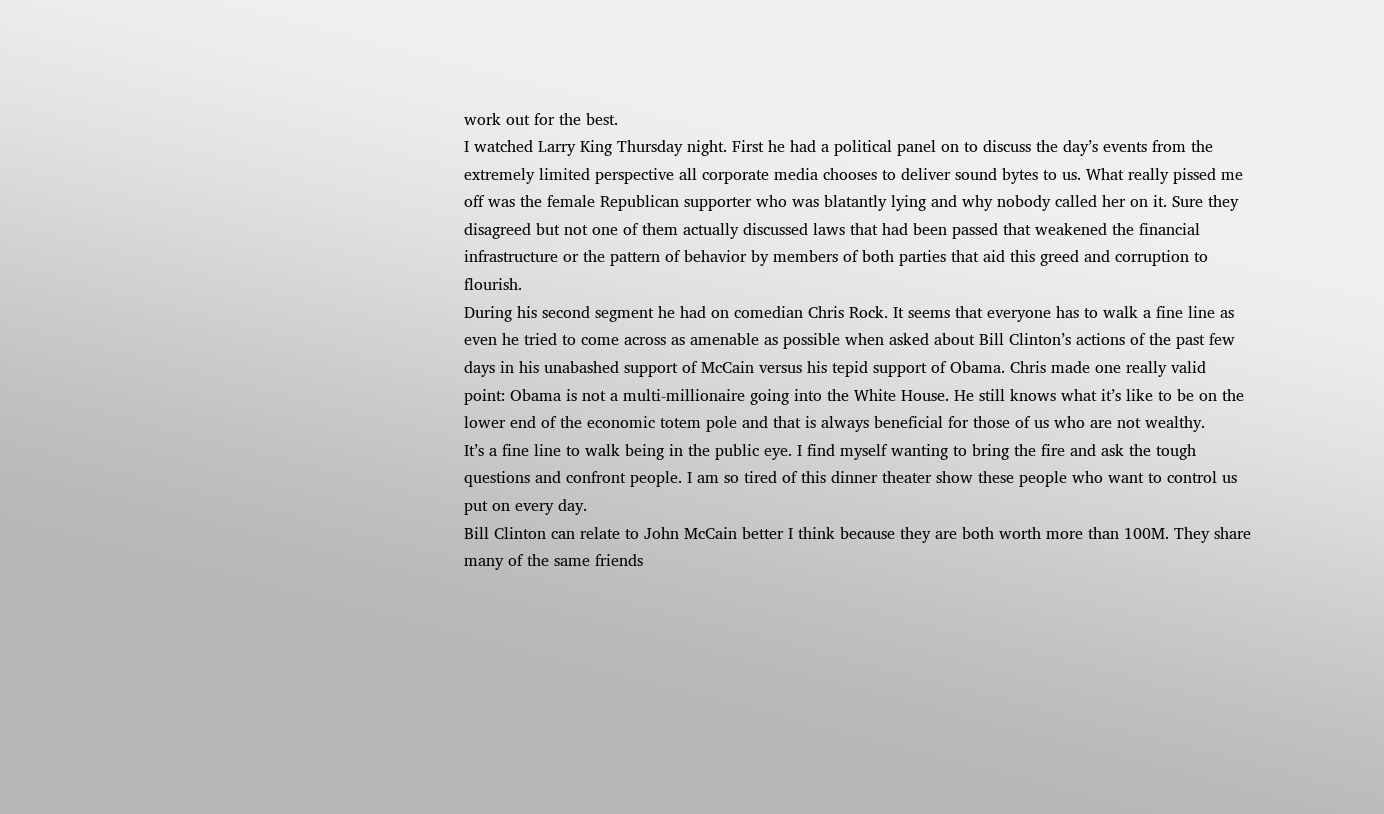work out for the best.
I watched Larry King Thursday night. First he had a political panel on to discuss the day’s events from the extremely limited perspective all corporate media chooses to deliver sound bytes to us. What really pissed me off was the female Republican supporter who was blatantly lying and why nobody called her on it. Sure they disagreed but not one of them actually discussed laws that had been passed that weakened the financial infrastructure or the pattern of behavior by members of both parties that aid this greed and corruption to flourish.
During his second segment he had on comedian Chris Rock. It seems that everyone has to walk a fine line as even he tried to come across as amenable as possible when asked about Bill Clinton’s actions of the past few days in his unabashed support of McCain versus his tepid support of Obama. Chris made one really valid point: Obama is not a multi-millionaire going into the White House. He still knows what it’s like to be on the lower end of the economic totem pole and that is always beneficial for those of us who are not wealthy.
It’s a fine line to walk being in the public eye. I find myself wanting to bring the fire and ask the tough questions and confront people. I am so tired of this dinner theater show these people who want to control us put on every day.
Bill Clinton can relate to John McCain better I think because they are both worth more than 100M. They share many of the same friends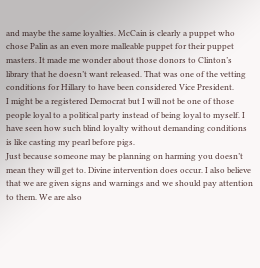and maybe the same loyalties. McCain is clearly a puppet who chose Palin as an even more malleable puppet for their puppet masters. It made me wonder about those donors to Clinton’s library that he doesn’t want released. That was one of the vetting conditions for Hillary to have been considered Vice President.
I might be a registered Democrat but I will not be one of those people loyal to a political party instead of being loyal to myself. I have seen how such blind loyalty without demanding conditions is like casting my pearl before pigs.
Just because someone may be planning on harming you doesn’t mean they will get to. Divine intervention does occur. I also believe that we are given signs and warnings and we should pay attention to them. We are also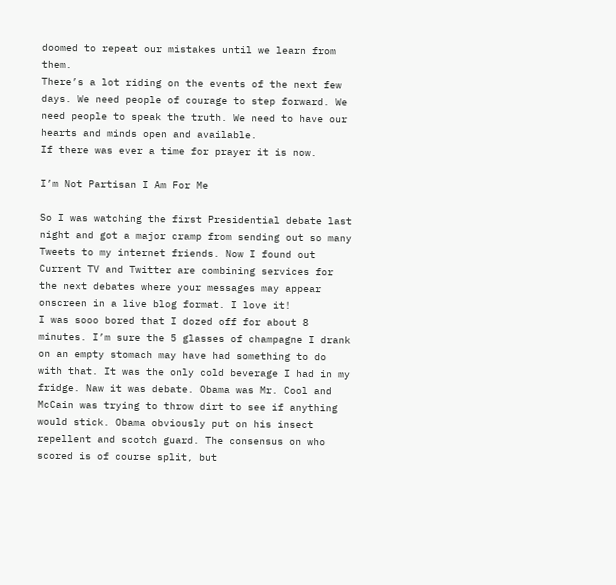doomed to repeat our mistakes until we learn from them.
There’s a lot riding on the events of the next few days. We need people of courage to step forward. We need people to speak the truth. We need to have our hearts and minds open and available.
If there was ever a time for prayer it is now.

I’m Not Partisan I Am For Me

So I was watching the first Presidential debate last night and got a major cramp from sending out so many Tweets to my internet friends. Now I found out Current TV and Twitter are combining services for the next debates where your messages may appear onscreen in a live blog format. I love it!
I was sooo bored that I dozed off for about 8 minutes. I’m sure the 5 glasses of champagne I drank on an empty stomach may have had something to do with that. It was the only cold beverage I had in my fridge. Naw it was debate. Obama was Mr. Cool and McCain was trying to throw dirt to see if anything would stick. Obama obviously put on his insect repellent and scotch guard. The consensus on who scored is of course split, but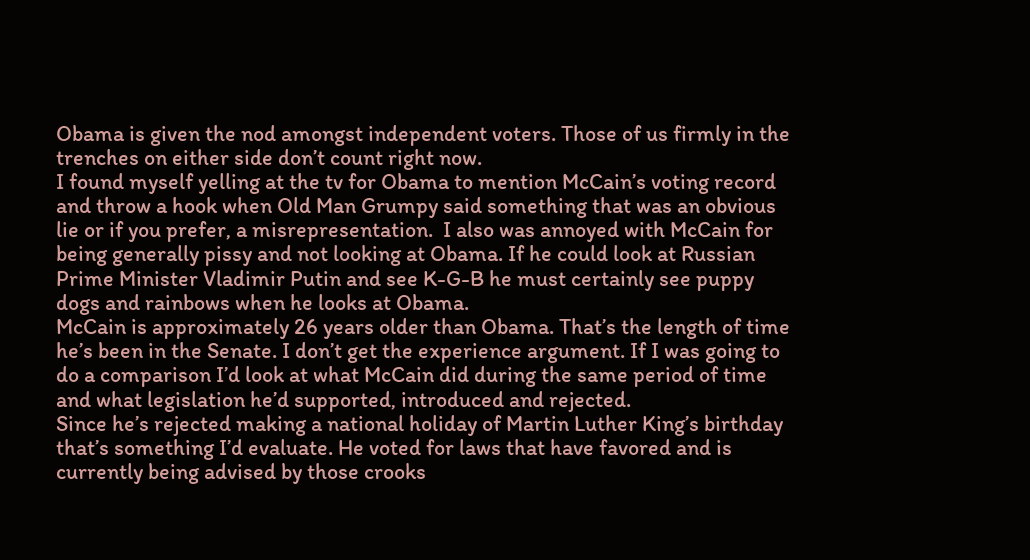Obama is given the nod amongst independent voters. Those of us firmly in the trenches on either side don’t count right now.
I found myself yelling at the tv for Obama to mention McCain’s voting record and throw a hook when Old Man Grumpy said something that was an obvious lie or if you prefer, a misrepresentation.  I also was annoyed with McCain for being generally pissy and not looking at Obama. If he could look at Russian Prime Minister Vladimir Putin and see K-G-B he must certainly see puppy dogs and rainbows when he looks at Obama.
McCain is approximately 26 years older than Obama. That’s the length of time he’s been in the Senate. I don’t get the experience argument. If I was going to do a comparison I’d look at what McCain did during the same period of time and what legislation he’d supported, introduced and rejected.
Since he’s rejected making a national holiday of Martin Luther King’s birthday that’s something I’d evaluate. He voted for laws that have favored and is currently being advised by those crooks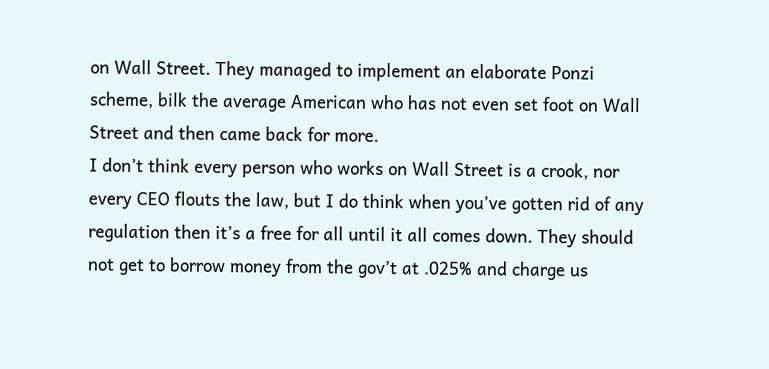on Wall Street. They managed to implement an elaborate Ponzi scheme, bilk the average American who has not even set foot on Wall Street and then came back for more.
I don’t think every person who works on Wall Street is a crook, nor every CEO flouts the law, but I do think when you’ve gotten rid of any regulation then it’s a free for all until it all comes down. They should not get to borrow money from the gov’t at .025% and charge us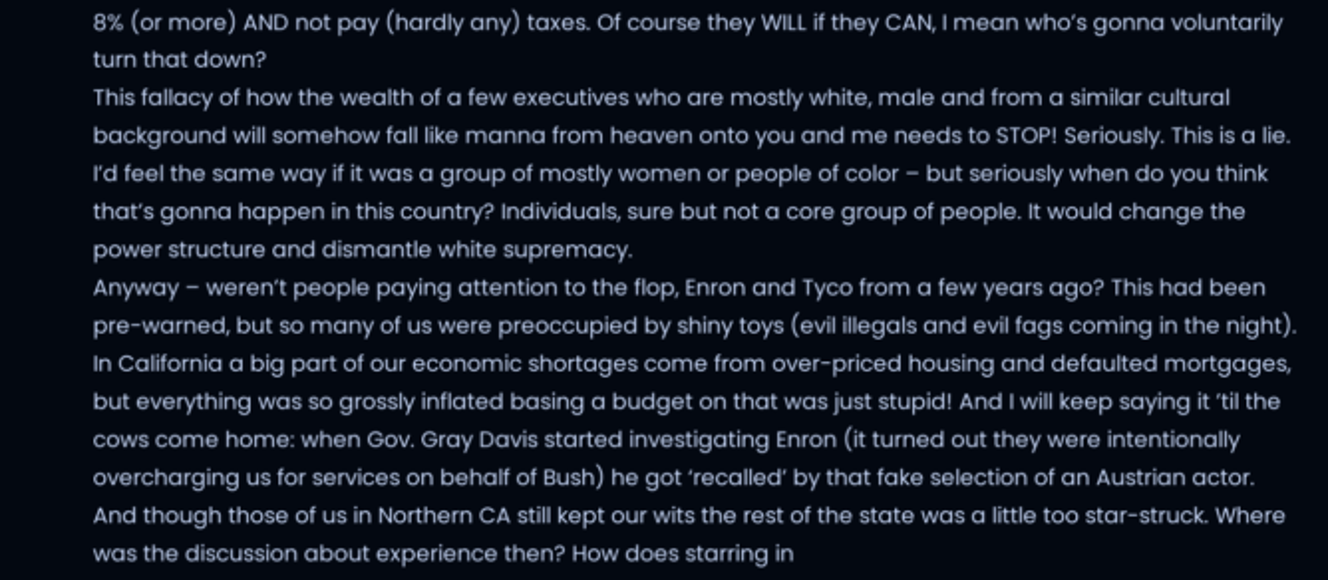8% (or more) AND not pay (hardly any) taxes. Of course they WILL if they CAN, I mean who’s gonna voluntarily turn that down?
This fallacy of how the wealth of a few executives who are mostly white, male and from a similar cultural background will somehow fall like manna from heaven onto you and me needs to STOP! Seriously. This is a lie. I’d feel the same way if it was a group of mostly women or people of color – but seriously when do you think that’s gonna happen in this country? Individuals, sure but not a core group of people. It would change the power structure and dismantle white supremacy.
Anyway – weren’t people paying attention to the flop, Enron and Tyco from a few years ago? This had been pre-warned, but so many of us were preoccupied by shiny toys (evil illegals and evil fags coming in the night). In California a big part of our economic shortages come from over-priced housing and defaulted mortgages, but everything was so grossly inflated basing a budget on that was just stupid! And I will keep saying it ’til the cows come home: when Gov. Gray Davis started investigating Enron (it turned out they were intentionally overcharging us for services on behalf of Bush) he got ‘recalled’ by that fake selection of an Austrian actor.
And though those of us in Northern CA still kept our wits the rest of the state was a little too star-struck. Where was the discussion about experience then? How does starring in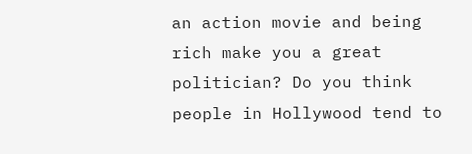an action movie and being rich make you a great politician? Do you think people in Hollywood tend to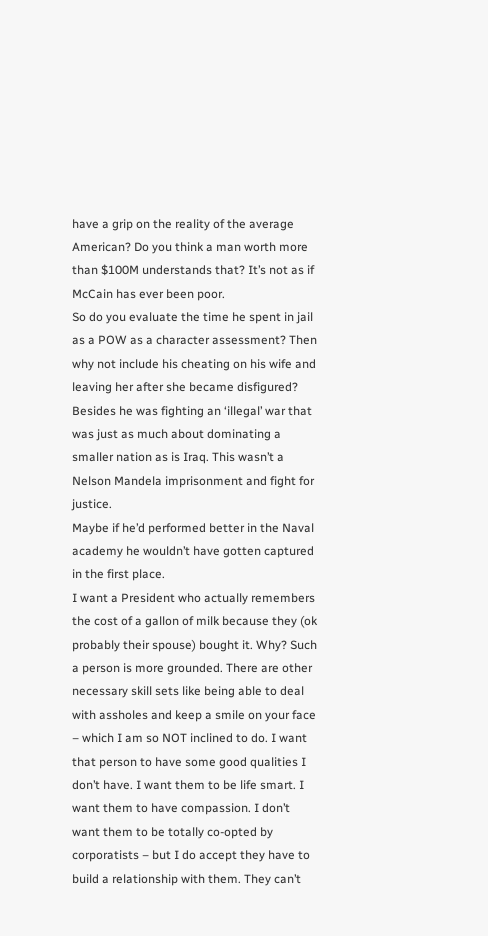have a grip on the reality of the average American? Do you think a man worth more than $100M understands that? It’s not as if McCain has ever been poor.
So do you evaluate the time he spent in jail as a POW as a character assessment? Then why not include his cheating on his wife and leaving her after she became disfigured? Besides he was fighting an ‘illegal’ war that was just as much about dominating a smaller nation as is Iraq. This wasn’t a Nelson Mandela imprisonment and fight for justice.
Maybe if he’d performed better in the Naval academy he wouldn’t have gotten captured in the first place.
I want a President who actually remembers the cost of a gallon of milk because they (ok probably their spouse) bought it. Why? Such a person is more grounded. There are other necessary skill sets like being able to deal with assholes and keep a smile on your face – which I am so NOT inclined to do. I want that person to have some good qualities I don’t have. I want them to be life smart. I want them to have compassion. I don’t want them to be totally co-opted by corporatists – but I do accept they have to build a relationship with them. They can’t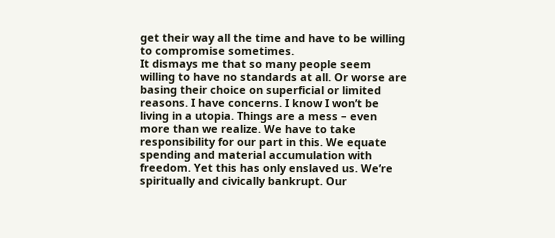get their way all the time and have to be willing to compromise sometimes.
It dismays me that so many people seem willing to have no standards at all. Or worse are basing their choice on superficial or limited reasons. I have concerns. I know I won’t be living in a utopia. Things are a mess – even more than we realize. We have to take responsibility for our part in this. We equate spending and material accumulation with freedom. Yet this has only enslaved us. We’re spiritually and civically bankrupt. Our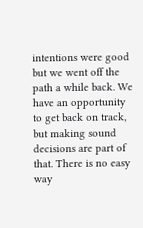intentions were good but we went off the path a while back. We have an opportunity to get back on track, but making sound decisions are part of that. There is no easy way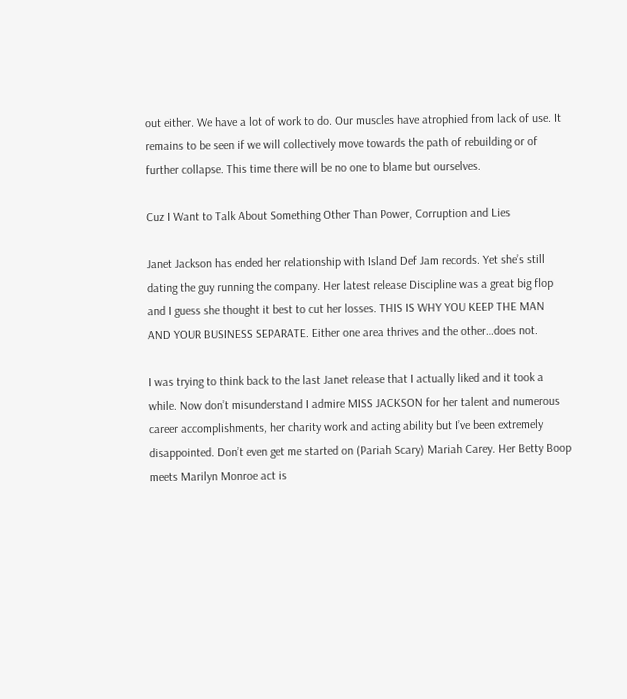out either. We have a lot of work to do. Our muscles have atrophied from lack of use. It remains to be seen if we will collectively move towards the path of rebuilding or of further collapse. This time there will be no one to blame but ourselves.

Cuz I Want to Talk About Something Other Than Power, Corruption and Lies

Janet Jackson has ended her relationship with Island Def Jam records. Yet she’s still dating the guy running the company. Her latest release Discipline was a great big flop and I guess she thought it best to cut her losses. THIS IS WHY YOU KEEP THE MAN AND YOUR BUSINESS SEPARATE. Either one area thrives and the other…does not.

I was trying to think back to the last Janet release that I actually liked and it took a while. Now don’t misunderstand I admire MISS JACKSON for her talent and numerous career accomplishments, her charity work and acting ability but I’ve been extremely disappointed. Don’t even get me started on (Pariah Scary) Mariah Carey. Her Betty Boop meets Marilyn Monroe act is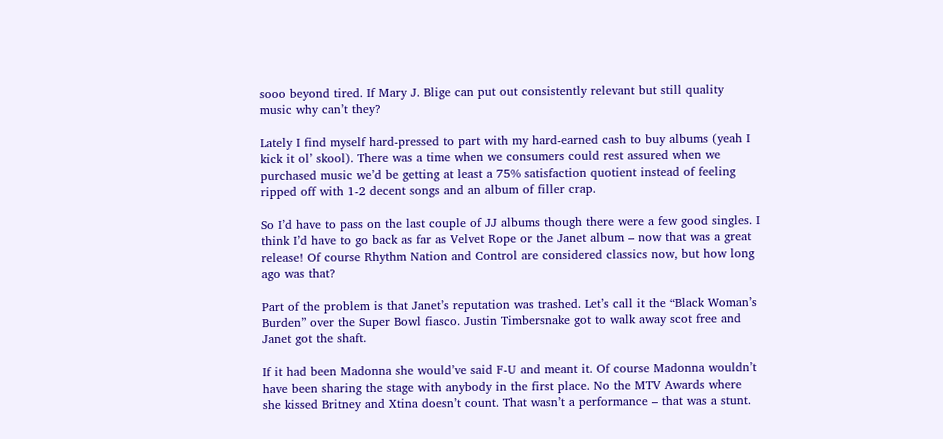sooo beyond tired. If Mary J. Blige can put out consistently relevant but still quality music why can’t they?

Lately I find myself hard-pressed to part with my hard-earned cash to buy albums (yeah I kick it ol’ skool). There was a time when we consumers could rest assured when we purchased music we’d be getting at least a 75% satisfaction quotient instead of feeling ripped off with 1-2 decent songs and an album of filler crap.

So I’d have to pass on the last couple of JJ albums though there were a few good singles. I think I’d have to go back as far as Velvet Rope or the Janet album – now that was a great release! Of course Rhythm Nation and Control are considered classics now, but how long ago was that?

Part of the problem is that Janet’s reputation was trashed. Let’s call it the “Black Woman’s Burden” over the Super Bowl fiasco. Justin Timbersnake got to walk away scot free and Janet got the shaft.

If it had been Madonna she would’ve said F-U and meant it. Of course Madonna wouldn’t have been sharing the stage with anybody in the first place. No the MTV Awards where she kissed Britney and Xtina doesn’t count. That wasn’t a performance – that was a stunt.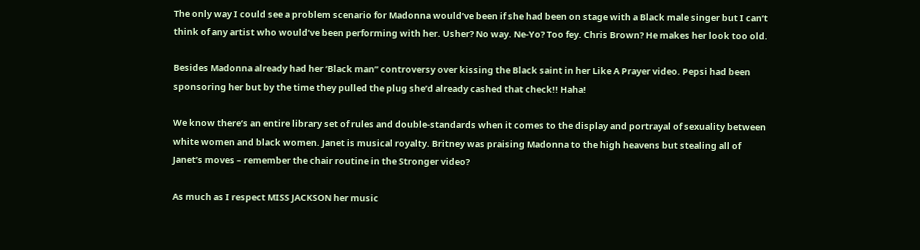The only way I could see a problem scenario for Madonna would’ve been if she had been on stage with a Black male singer but I can’t think of any artist who would’ve been performing with her. Usher? No way. Ne-Yo? Too fey. Chris Brown? He makes her look too old.

Besides Madonna already had her ‘Black man” controversy over kissing the Black saint in her Like A Prayer video. Pepsi had been sponsoring her but by the time they pulled the plug she’d already cashed that check!! Haha!

We know there’s an entire library set of rules and double-standards when it comes to the display and portrayal of sexuality between white women and black women. Janet is musical royalty. Britney was praising Madonna to the high heavens but stealing all of Janet’s moves – remember the chair routine in the Stronger video?

As much as I respect MISS JACKSON her music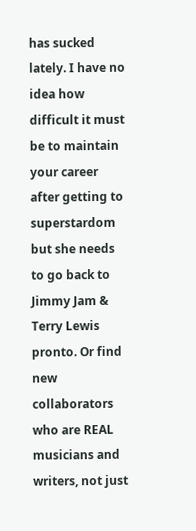has sucked lately. I have no idea how difficult it must be to maintain your career after getting to superstardom but she needs to go back to Jimmy Jam & Terry Lewis pronto. Or find new collaborators who are REAL musicians and writers, not just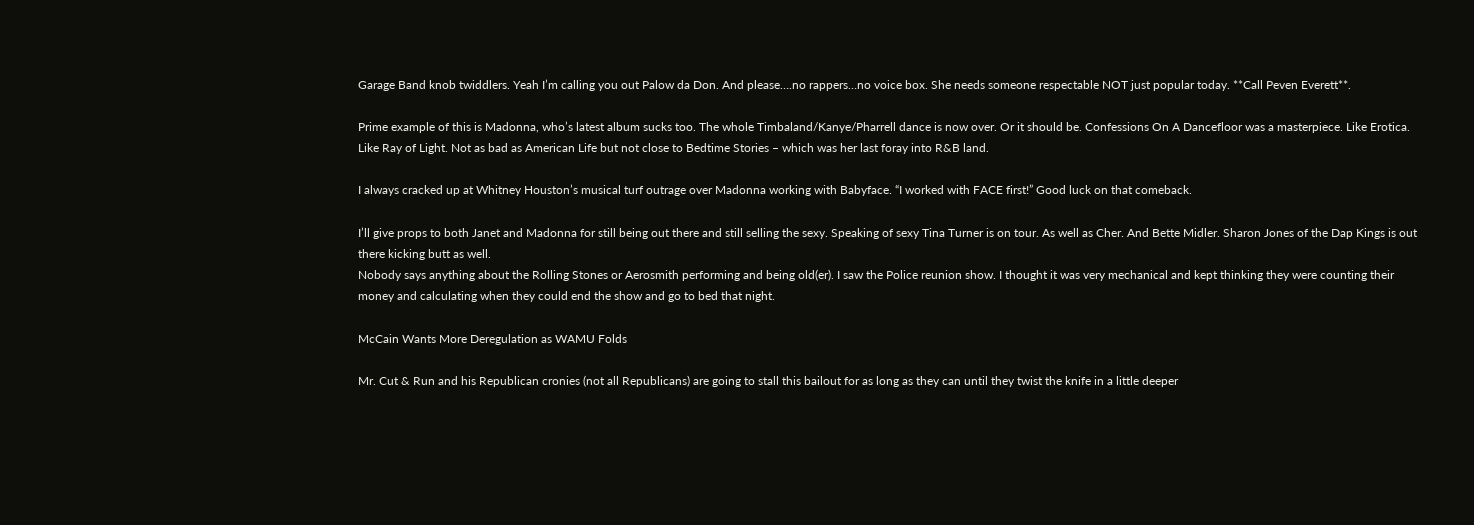Garage Band knob twiddlers. Yeah I’m calling you out Palow da Don. And please….no rappers…no voice box. She needs someone respectable NOT just popular today. **Call Peven Everett**.

Prime example of this is Madonna, who’s latest album sucks too. The whole Timbaland/Kanye/Pharrell dance is now over. Or it should be. Confessions On A Dancefloor was a masterpiece. Like Erotica. Like Ray of Light. Not as bad as American Life but not close to Bedtime Stories – which was her last foray into R&B land.

I always cracked up at Whitney Houston’s musical turf outrage over Madonna working with Babyface. “I worked with FACE first!” Good luck on that comeback.

I’ll give props to both Janet and Madonna for still being out there and still selling the sexy. Speaking of sexy Tina Turner is on tour. As well as Cher. And Bette Midler. Sharon Jones of the Dap Kings is out there kicking butt as well.
Nobody says anything about the Rolling Stones or Aerosmith performing and being old(er). I saw the Police reunion show. I thought it was very mechanical and kept thinking they were counting their money and calculating when they could end the show and go to bed that night.

McCain Wants More Deregulation as WAMU Folds

Mr. Cut & Run and his Republican cronies (not all Republicans) are going to stall this bailout for as long as they can until they twist the knife in a little deeper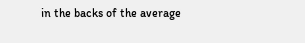in the backs of the average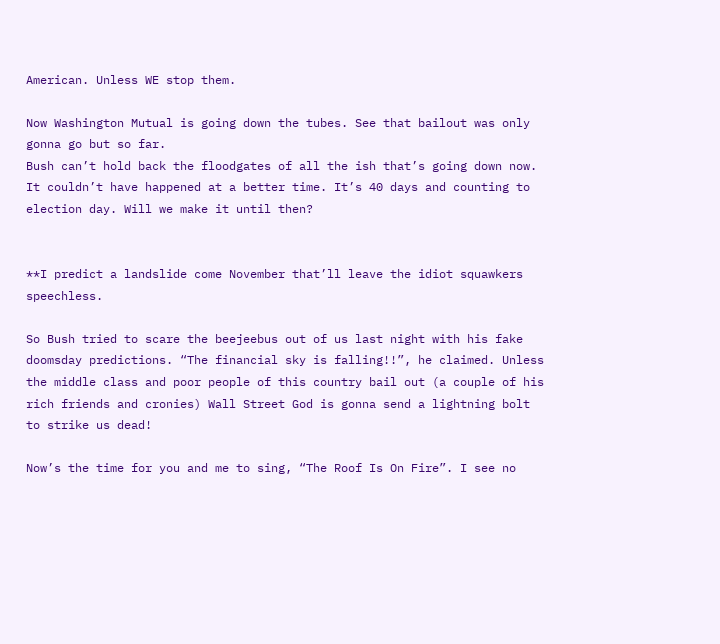American. Unless WE stop them.

Now Washington Mutual is going down the tubes. See that bailout was only gonna go but so far.
Bush can’t hold back the floodgates of all the ish that’s going down now. It couldn’t have happened at a better time. It’s 40 days and counting to election day. Will we make it until then?


**I predict a landslide come November that’ll leave the idiot squawkers speechless.

So Bush tried to scare the beejeebus out of us last night with his fake doomsday predictions. “The financial sky is falling!!”, he claimed. Unless the middle class and poor people of this country bail out (a couple of his rich friends and cronies) Wall Street God is gonna send a lightning bolt to strike us dead!

Now’s the time for you and me to sing, “The Roof Is On Fire”. I see no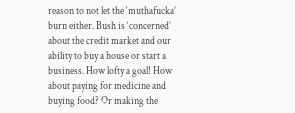reason to not let the ‘muthafucka’ burn either. Bush is ‘concerned’ about the credit market and our ability to buy a house or start a business. How lofty a goal! How about paying for medicine and buying food? Or making the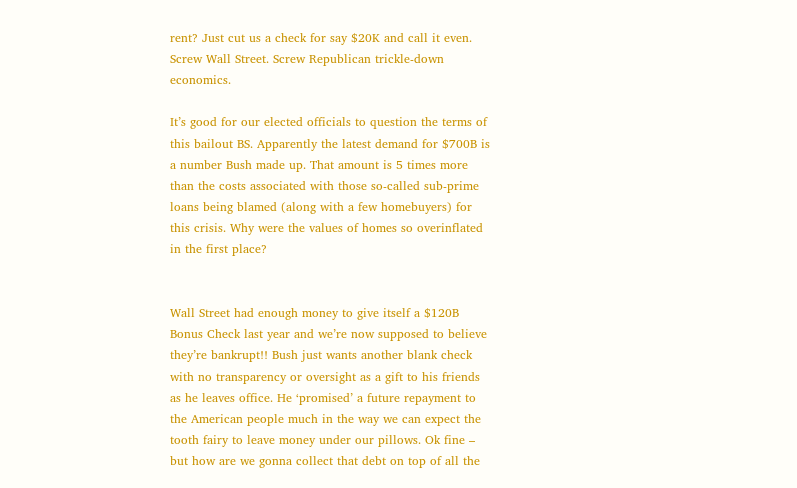rent? Just cut us a check for say $20K and call it even. Screw Wall Street. Screw Republican trickle-down economics.

It’s good for our elected officials to question the terms of this bailout BS. Apparently the latest demand for $700B is a number Bush made up. That amount is 5 times more than the costs associated with those so-called sub-prime loans being blamed (along with a few homebuyers) for this crisis. Why were the values of homes so overinflated in the first place?


Wall Street had enough money to give itself a $120B Bonus Check last year and we’re now supposed to believe they’re bankrupt!! Bush just wants another blank check with no transparency or oversight as a gift to his friends as he leaves office. He ‘promised’ a future repayment to the American people much in the way we can expect the tooth fairy to leave money under our pillows. Ok fine – but how are we gonna collect that debt on top of all the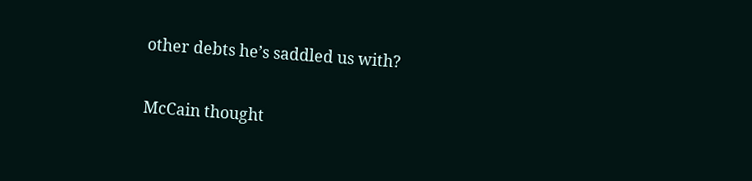other debts he’s saddled us with?

McCain thought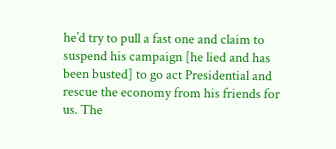he’d try to pull a fast one and claim to suspend his campaign [he lied and has been busted] to go act Presidential and rescue the economy from his friends for us. The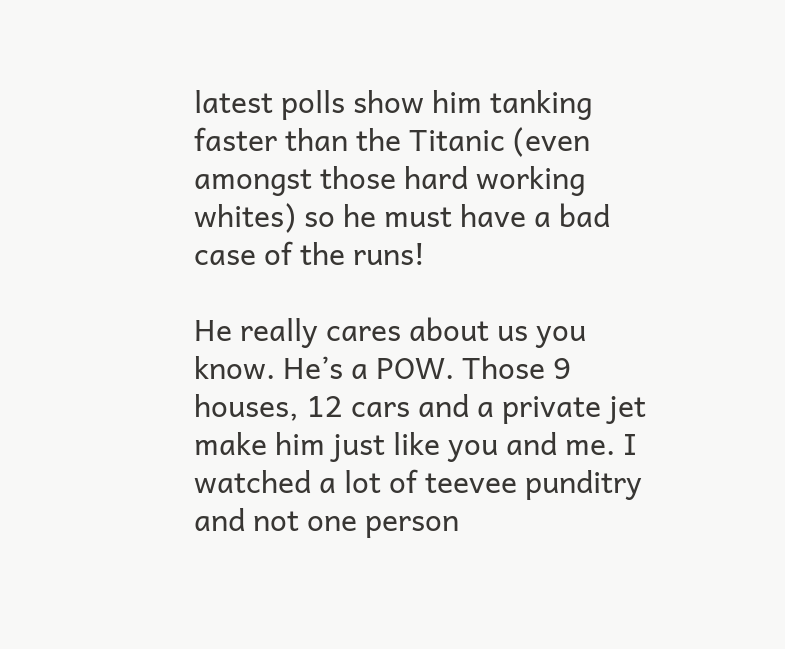latest polls show him tanking faster than the Titanic (even amongst those hard working whites) so he must have a bad case of the runs!

He really cares about us you know. He’s a POW. Those 9 houses, 12 cars and a private jet make him just like you and me. I watched a lot of teevee punditry and not one person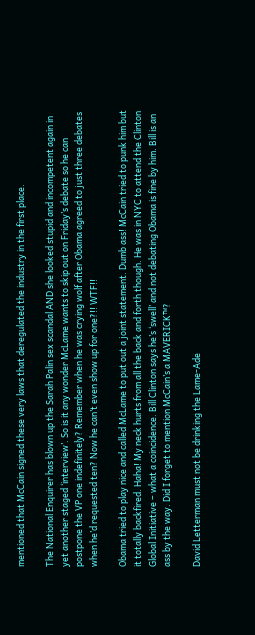mentioned that McCain signed these very laws that deregulated the industry in the first place.

The National Enquirer has blown up the Sarah Palin sex scandal AND she looked stupid and incompetent again in yet another staged ‘interview’. So is it any wonder McLame wants to skip out on Friday’s debate so he can postpone the VP one indefinitely? Remember when he was crying wolf after Obama agreed to just three debates when he’d requested ten? Now he can’t even show up for one?!! WTF!!

Obama tried to play nice and called McLame to put out a joint statement. Dumb ass! McCain tried to punk him but it totally backfired. Haha! My neck hurts from all the back and forth though. He was in NYC to attend the Clinton Global Initiative – what a coincidence. Bill Clinton says he’s ‘swell’ and not debating Obama is fine by him. Bill is an ass by the way. Did I forget to mention McCain’s a MAVERICK™?

David Letterman must not be drinking the Lame-Ade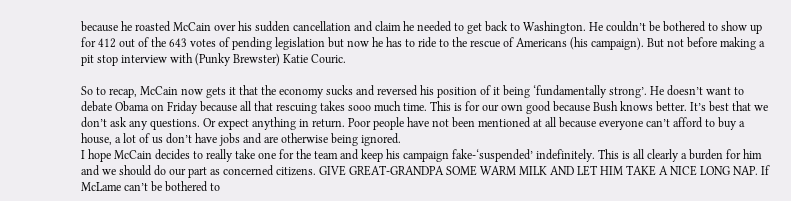because he roasted McCain over his sudden cancellation and claim he needed to get back to Washington. He couldn’t be bothered to show up for 412 out of the 643 votes of pending legislation but now he has to ride to the rescue of Americans (his campaign). But not before making a pit stop interview with (Punky Brewster) Katie Couric.

So to recap, McCain now gets it that the economy sucks and reversed his position of it being ‘fundamentally strong’. He doesn’t want to debate Obama on Friday because all that rescuing takes sooo much time. This is for our own good because Bush knows better. It’s best that we don’t ask any questions. Or expect anything in return. Poor people have not been mentioned at all because everyone can’t afford to buy a house, a lot of us don’t have jobs and are otherwise being ignored.
I hope McCain decides to really take one for the team and keep his campaign fake-‘suspended’ indefinitely. This is all clearly a burden for him and we should do our part as concerned citizens. GIVE GREAT-GRANDPA SOME WARM MILK AND LET HIM TAKE A NICE LONG NAP. If McLame can’t be bothered to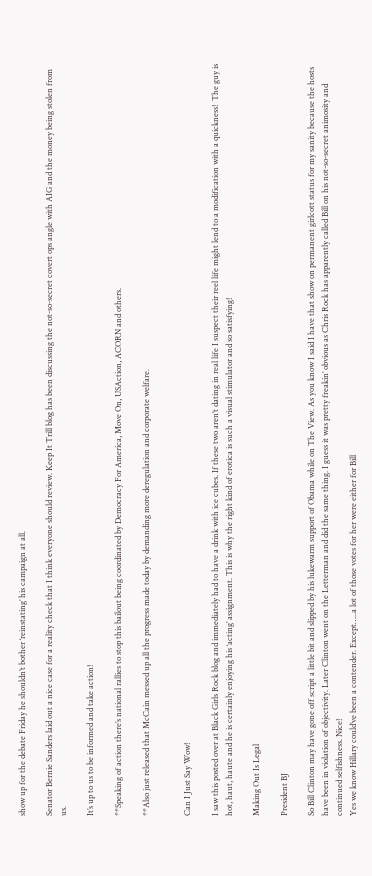show up for the debate Friday he shouldn’t bother ‘reinstating’ his campaign at all.

Senator Bernie Sanders laid out a nice case for a reality check that I think everyone should review. Keep It Trill blog has been discussing the not-so-secret covert ops angle with AIG and the money being stolen from us.

It’s up to us to be informed and take action!

**Speaking of action there’s national rallies to stop this bailout being coordinated by Democracy For America, Move On, USAction, ACORN and others.

**Also just released that McCain messed up all the progress made today by demanding more deregulation and corporate welfare.


Can I Just Say Wow!

I saw this posted over at Black Girls Rock blog and immediately had to have a drink with ice cubes. If these two aren’t dating in real life I suspect their reel life might lend to a modification with a quickness!  The guy is hot, haut, haute and he is certainly enjoying his ‘acting’ assignment. This is why the right kind of erotica is such a visual stimulator and so satisfying!

Making Out Is Legal

President BJ

So Bill Clinton may have gone off script a little bit and slipped by his lukewarm support of Obama while on The View. As you know I said I have that show on permanent girlcott status for my sanity because the hosts have been in violation of objectivity. Later Clinton went on the Letterman and did the same thing. I guess it was pretty freakin’ obvious as Chris Rock has apparently called Bill on his not-so-secret animosity and continued selfishness. Nice!
Yes we know Hillary could’ve been a contender. Except…..a lot of those votes for her were either for Bill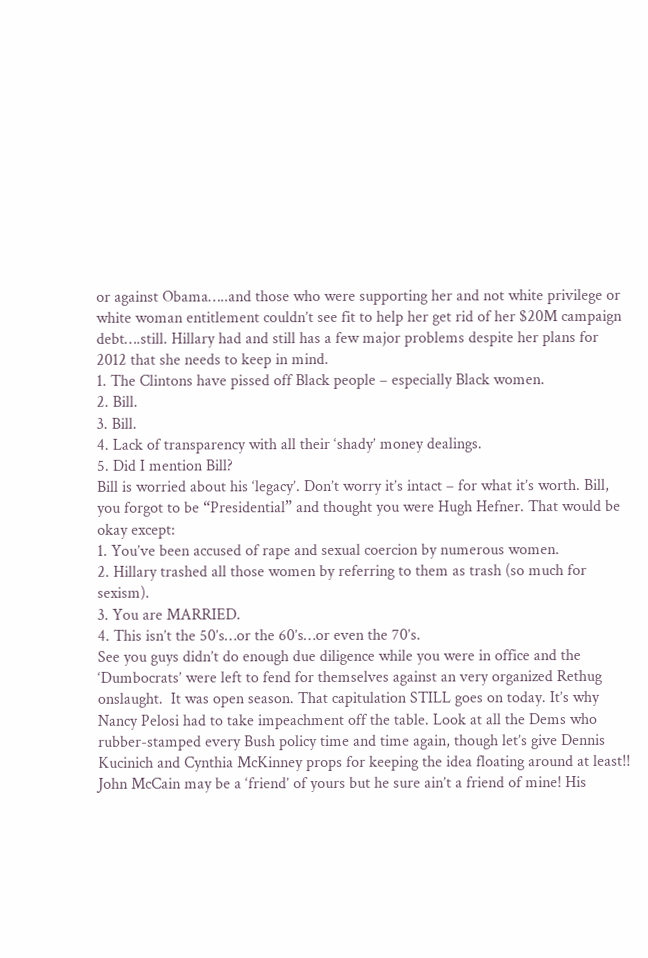or against Obama…..and those who were supporting her and not white privilege or white woman entitlement couldn’t see fit to help her get rid of her $20M campaign debt….still. Hillary had and still has a few major problems despite her plans for 2012 that she needs to keep in mind.
1. The Clintons have pissed off Black people – especially Black women.
2. Bill.
3. Bill.
4. Lack of transparency with all their ‘shady’ money dealings.
5. Did I mention Bill?
Bill is worried about his ‘legacy’. Don’t worry it’s intact – for what it’s worth. Bill, you forgot to be “Presidential” and thought you were Hugh Hefner. That would be okay except:
1. You’ve been accused of rape and sexual coercion by numerous women.
2. Hillary trashed all those women by referring to them as trash (so much for sexism).
3. You are MARRIED.
4. This isn’t the 50’s…or the 60’s…or even the 70’s.
See you guys didn’t do enough due diligence while you were in office and the ‘Dumbocrats’ were left to fend for themselves against an very organized Rethug onslaught.  It was open season. That capitulation STILL goes on today. It’s why Nancy Pelosi had to take impeachment off the table. Look at all the Dems who rubber-stamped every Bush policy time and time again, though let’s give Dennis Kucinich and Cynthia McKinney props for keeping the idea floating around at least!!
John McCain may be a ‘friend’ of yours but he sure ain’t a friend of mine! His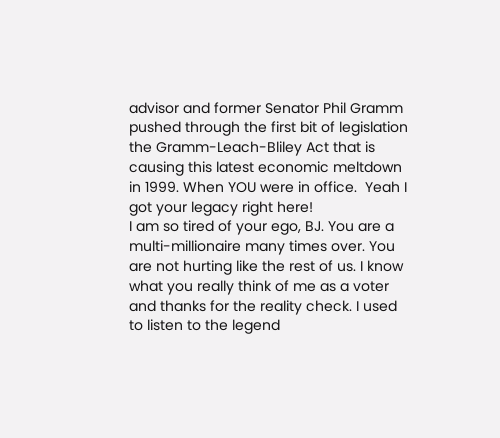advisor and former Senator Phil Gramm pushed through the first bit of legislation the Gramm-Leach-Bliley Act that is causing this latest economic meltdown in 1999. When YOU were in office.  Yeah I got your legacy right here!
I am so tired of your ego, BJ. You are a multi-millionaire many times over. You are not hurting like the rest of us. I know what you really think of me as a voter and thanks for the reality check. I used to listen to the legend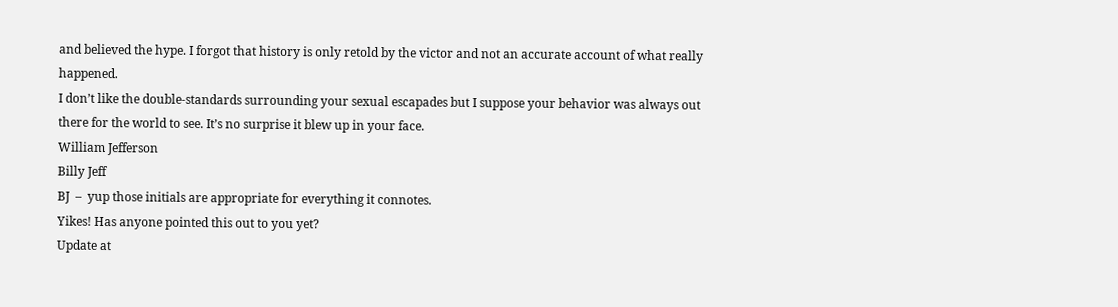and believed the hype. I forgot that history is only retold by the victor and not an accurate account of what really happened.
I don’t like the double-standards surrounding your sexual escapades but I suppose your behavior was always out there for the world to see. It’s no surprise it blew up in your face.
William Jefferson
Billy Jeff
BJ  –  yup those initials are appropriate for everything it connotes.
Yikes! Has anyone pointed this out to you yet?
Update at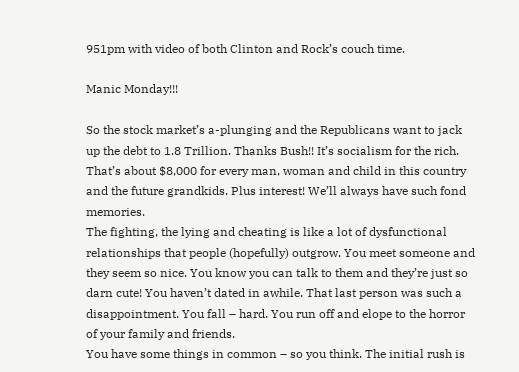951pm with video of both Clinton and Rock’s couch time.

Manic Monday!!!

So the stock market’s a-plunging and the Republicans want to jack up the debt to 1.8 Trillion. Thanks Bush!! It’s socialism for the rich. That’s about $8,000 for every man, woman and child in this country and the future grandkids. Plus interest! We’ll always have such fond memories.
The fighting, the lying and cheating is like a lot of dysfunctional relationships that people (hopefully) outgrow. You meet someone and they seem so nice. You know you can talk to them and they’re just so darn cute! You haven’t dated in awhile. That last person was such a disappointment. You fall – hard. You run off and elope to the horror of your family and friends.
You have some things in common – so you think. The initial rush is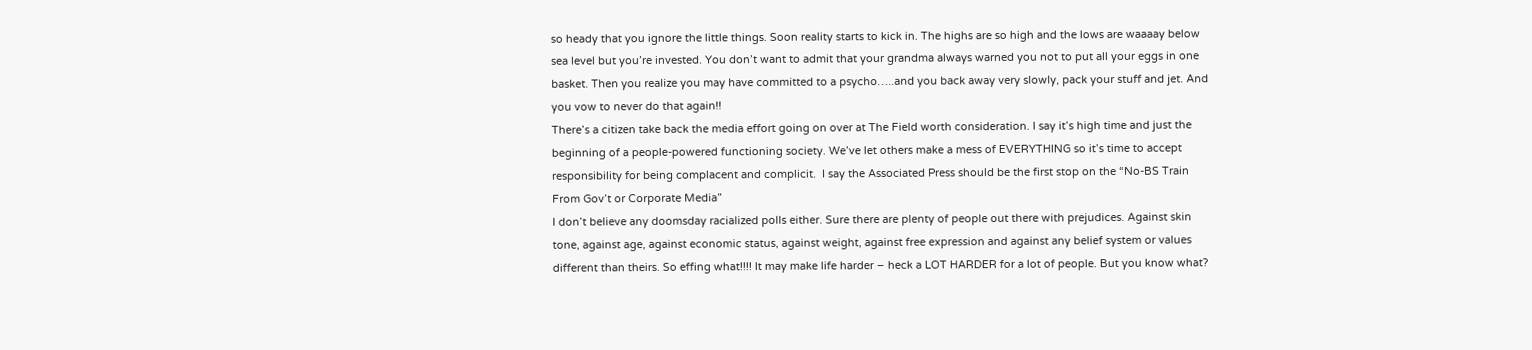so heady that you ignore the little things. Soon reality starts to kick in. The highs are so high and the lows are waaaay below sea level but you’re invested. You don’t want to admit that your grandma always warned you not to put all your eggs in one basket. Then you realize you may have committed to a psycho…..and you back away very slowly, pack your stuff and jet. And you vow to never do that again!!
There’s a citizen take back the media effort going on over at The Field worth consideration. I say it’s high time and just the beginning of a people-powered functioning society. We’ve let others make a mess of EVERYTHING so it’s time to accept responsibility for being complacent and complicit.  I say the Associated Press should be the first stop on the “No-BS Train From Gov’t or Corporate Media”
I don’t believe any doomsday racialized polls either. Sure there are plenty of people out there with prejudices. Against skin tone, against age, against economic status, against weight, against free expression and against any belief system or values different than theirs. So effing what!!!! It may make life harder – heck a LOT HARDER for a lot of people. But you know what?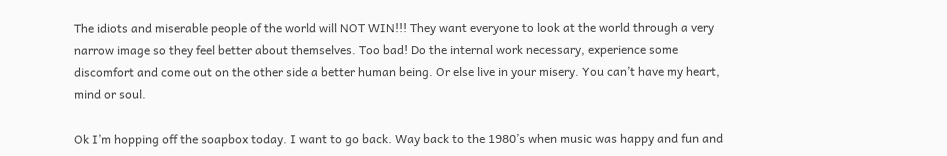The idiots and miserable people of the world will NOT WIN!!! They want everyone to look at the world through a very narrow image so they feel better about themselves. Too bad! Do the internal work necessary, experience some discomfort and come out on the other side a better human being. Or else live in your misery. You can’t have my heart, mind or soul.

Ok I’m hopping off the soapbox today. I want to go back. Way back to the 1980’s when music was happy and fun and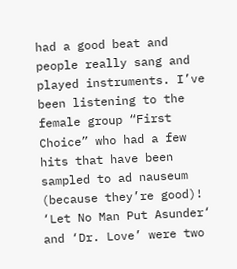had a good beat and people really sang and played instruments. I’ve been listening to the female group “First Choice” who had a few hits that have been sampled to ad nauseum (because they’re good)! ‘Let No Man Put Asunder‘ and ‘Dr. Love’ were two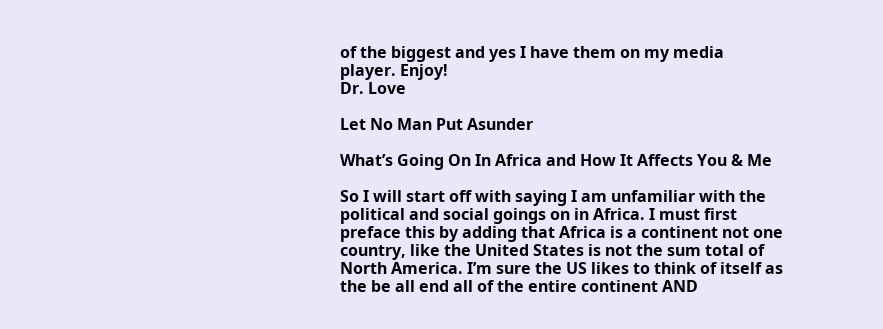of the biggest and yes I have them on my media player. Enjoy!
Dr. Love

Let No Man Put Asunder

What’s Going On In Africa and How It Affects You & Me

So I will start off with saying I am unfamiliar with the political and social goings on in Africa. I must first preface this by adding that Africa is a continent not one country, like the United States is not the sum total of North America. I’m sure the US likes to think of itself as the be all end all of the entire continent AND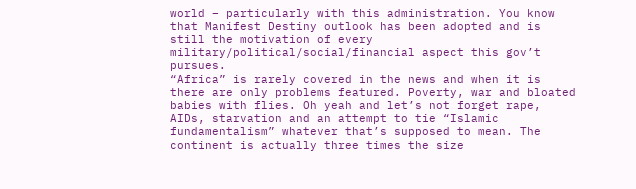world – particularly with this administration. You know that Manifest Destiny outlook has been adopted and is still the motivation of every military/political/social/financial aspect this gov’t pursues.
“Africa” is rarely covered in the news and when it is there are only problems featured. Poverty, war and bloated babies with flies. Oh yeah and let’s not forget rape, AIDs, starvation and an attempt to tie “Islamic fundamentalism” whatever that’s supposed to mean. The continent is actually three times the size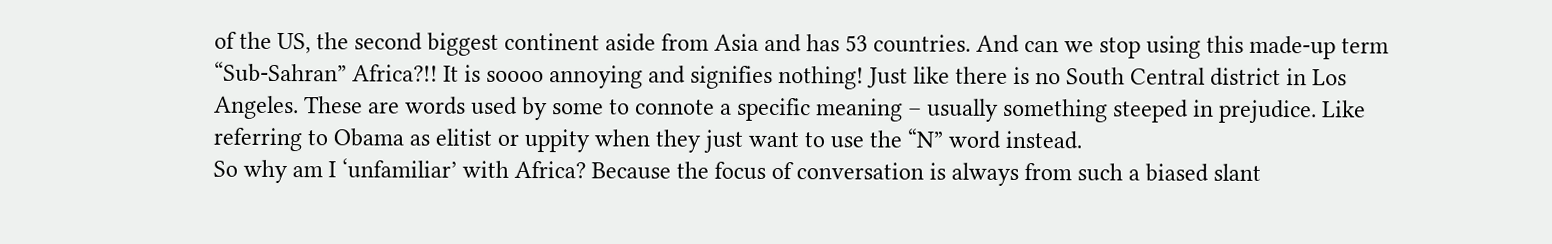of the US, the second biggest continent aside from Asia and has 53 countries. And can we stop using this made-up term “Sub-Sahran” Africa?!! It is soooo annoying and signifies nothing! Just like there is no South Central district in Los Angeles. These are words used by some to connote a specific meaning – usually something steeped in prejudice. Like referring to Obama as elitist or uppity when they just want to use the “N” word instead.
So why am I ‘unfamiliar’ with Africa? Because the focus of conversation is always from such a biased slant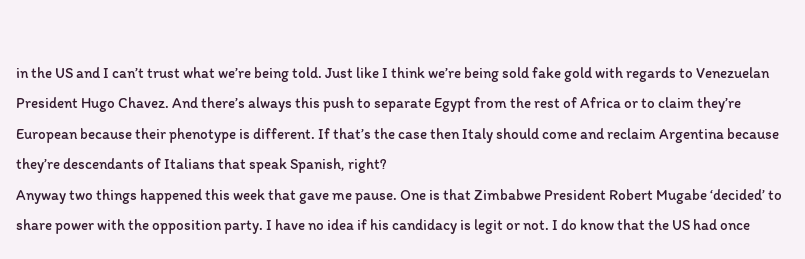in the US and I can’t trust what we’re being told. Just like I think we’re being sold fake gold with regards to Venezuelan President Hugo Chavez. And there’s always this push to separate Egypt from the rest of Africa or to claim they’re European because their phenotype is different. If that’s the case then Italy should come and reclaim Argentina because they’re descendants of Italians that speak Spanish, right?
Anyway two things happened this week that gave me pause. One is that Zimbabwe President Robert Mugabe ‘decided’ to share power with the opposition party. I have no idea if his candidacy is legit or not. I do know that the US had once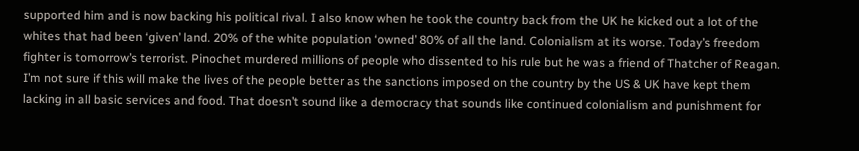supported him and is now backing his political rival. I also know when he took the country back from the UK he kicked out a lot of the whites that had been ‘given’ land. 20% of the white population ‘owned’ 80% of all the land. Colonialism at its worse. Today’s freedom fighter is tomorrow’s terrorist. Pinochet murdered millions of people who dissented to his rule but he was a friend of Thatcher of Reagan.
I’m not sure if this will make the lives of the people better as the sanctions imposed on the country by the US & UK have kept them lacking in all basic services and food. That doesn’t sound like a democracy that sounds like continued colonialism and punishment for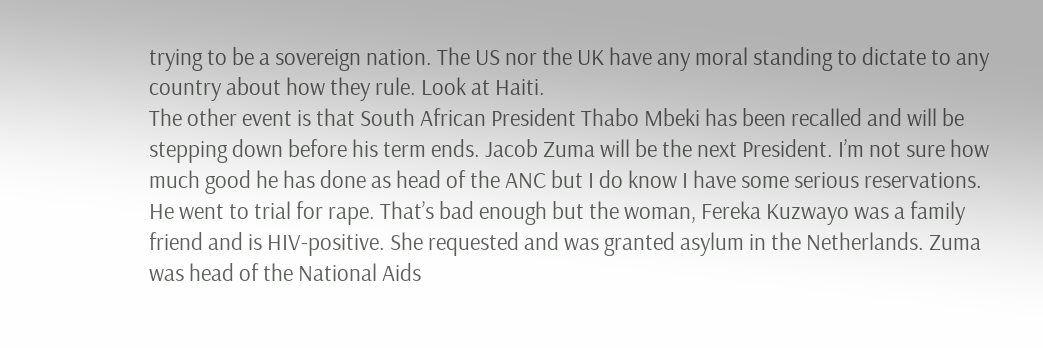trying to be a sovereign nation. The US nor the UK have any moral standing to dictate to any country about how they rule. Look at Haiti.
The other event is that South African President Thabo Mbeki has been recalled and will be stepping down before his term ends. Jacob Zuma will be the next President. I’m not sure how much good he has done as head of the ANC but I do know I have some serious reservations. He went to trial for rape. That’s bad enough but the woman, Fereka Kuzwayo was a family friend and is HIV-positive. She requested and was granted asylum in the Netherlands. Zuma was head of the National Aids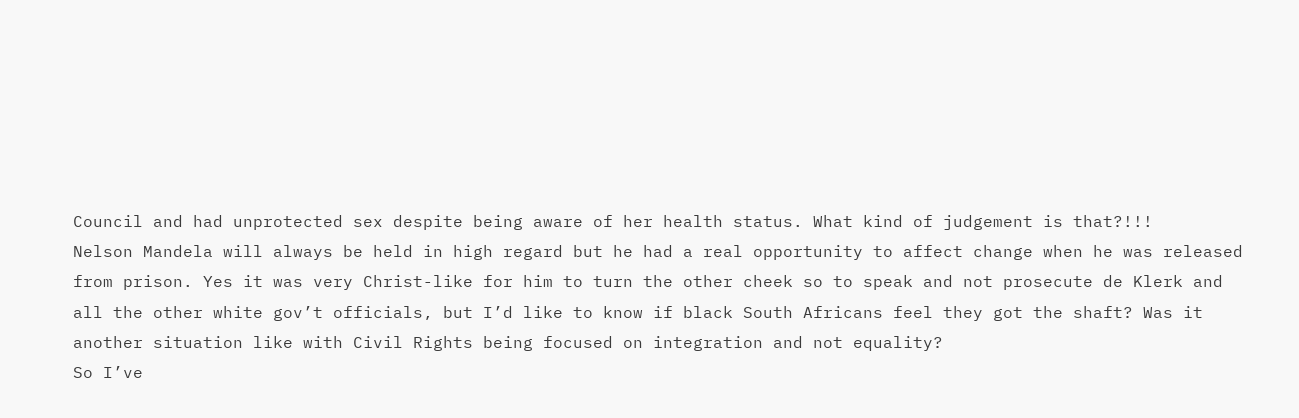Council and had unprotected sex despite being aware of her health status. What kind of judgement is that?!!!
Nelson Mandela will always be held in high regard but he had a real opportunity to affect change when he was released from prison. Yes it was very Christ-like for him to turn the other cheek so to speak and not prosecute de Klerk and all the other white gov’t officials, but I’d like to know if black South Africans feel they got the shaft? Was it another situation like with Civil Rights being focused on integration and not equality?
So I’ve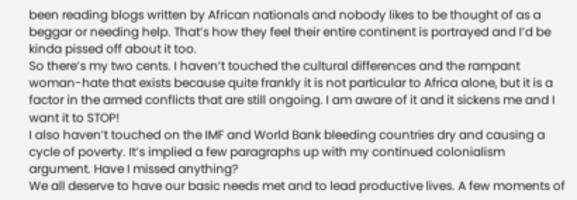been reading blogs written by African nationals and nobody likes to be thought of as a beggar or needing help. That’s how they feel their entire continent is portrayed and I’d be kinda pissed off about it too.
So there’s my two cents. I haven’t touched the cultural differences and the rampant woman-hate that exists because quite frankly it is not particular to Africa alone, but it is a factor in the armed conflicts that are still ongoing. I am aware of it and it sickens me and I want it to STOP!
I also haven’t touched on the IMF and World Bank bleeding countries dry and causing a cycle of poverty. It’s implied a few paragraphs up with my continued colonialism argument. Have I missed anything?
We all deserve to have our basic needs met and to lead productive lives. A few moments of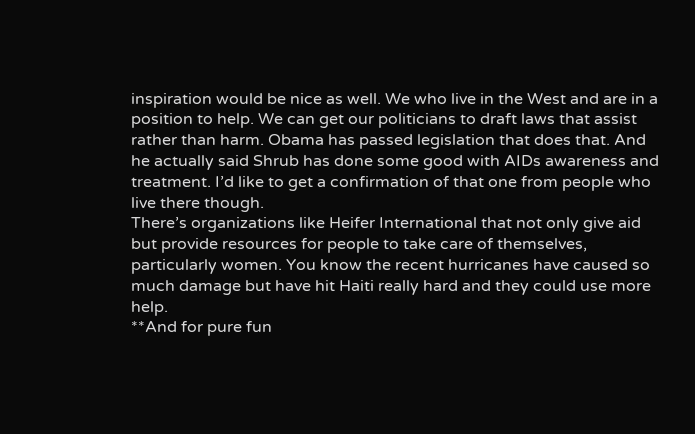inspiration would be nice as well. We who live in the West and are in a position to help. We can get our politicians to draft laws that assist rather than harm. Obama has passed legislation that does that. And he actually said Shrub has done some good with AIDs awareness and treatment. I’d like to get a confirmation of that one from people who live there though.
There’s organizations like Heifer International that not only give aid but provide resources for people to take care of themselves, particularly women. You know the recent hurricanes have caused so much damage but have hit Haiti really hard and they could use more help.
**And for pure fun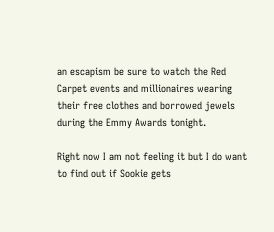an escapism be sure to watch the Red Carpet events and millionaires wearing their free clothes and borrowed jewels during the Emmy Awards tonight.

Right now I am not feeling it but I do want to find out if Sookie gets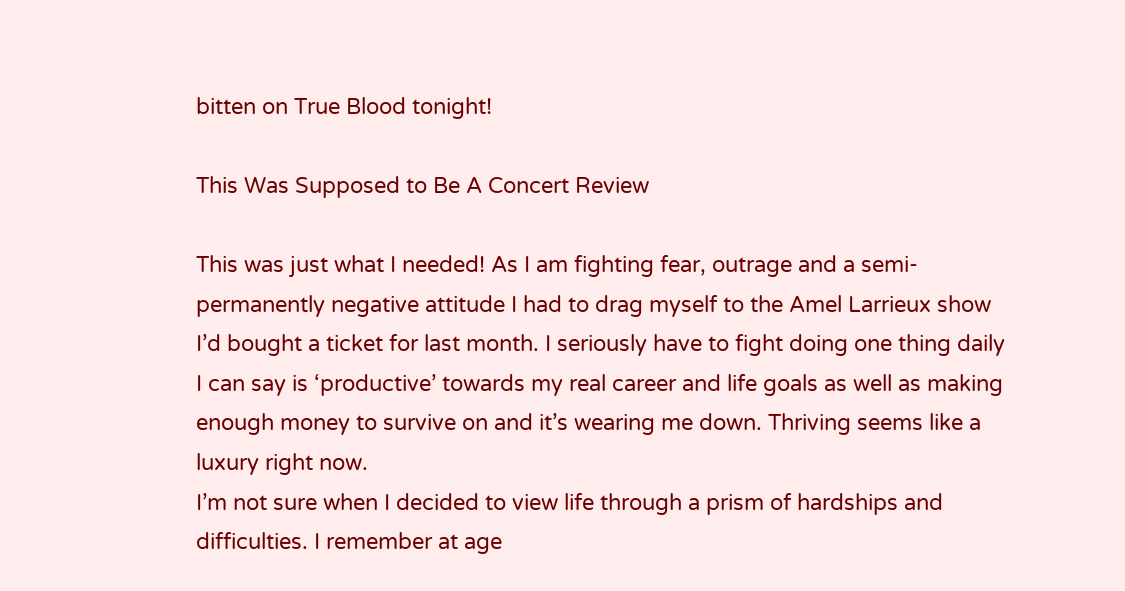bitten on True Blood tonight!

This Was Supposed to Be A Concert Review

This was just what I needed! As I am fighting fear, outrage and a semi-permanently negative attitude I had to drag myself to the Amel Larrieux show I’d bought a ticket for last month. I seriously have to fight doing one thing daily I can say is ‘productive’ towards my real career and life goals as well as making enough money to survive on and it’s wearing me down. Thriving seems like a luxury right now.
I’m not sure when I decided to view life through a prism of hardships and difficulties. I remember at age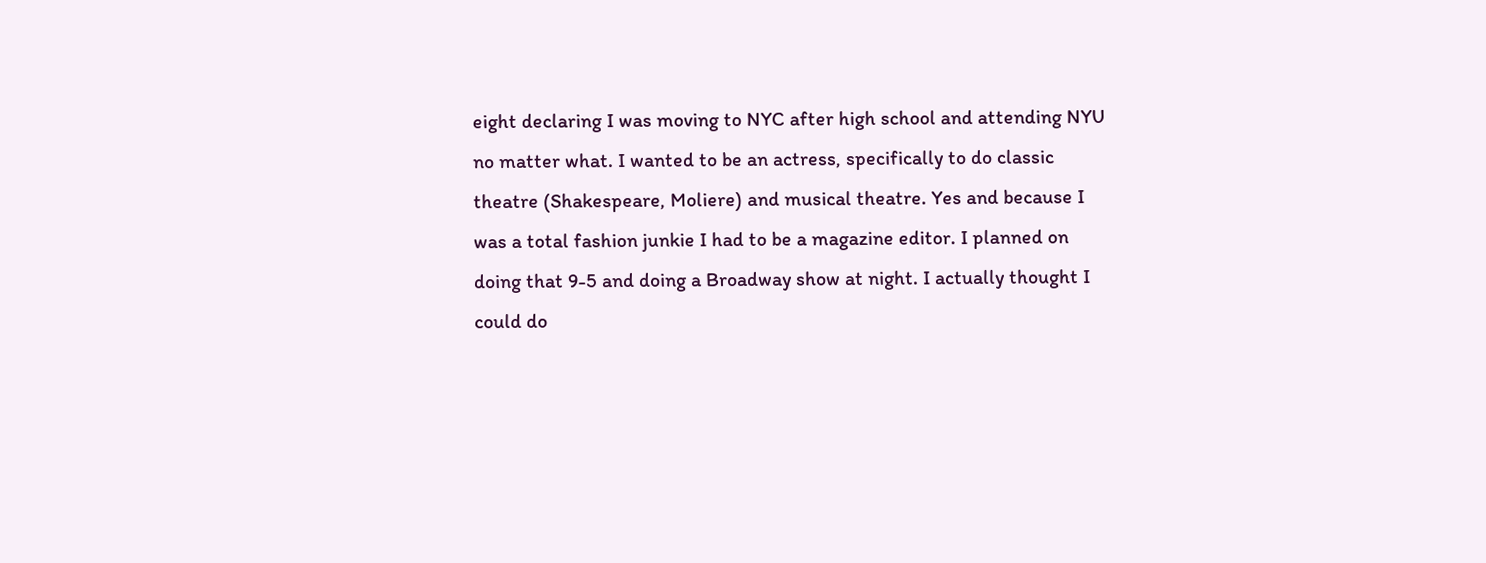eight declaring I was moving to NYC after high school and attending NYU no matter what. I wanted to be an actress, specifically to do classic theatre (Shakespeare, Moliere) and musical theatre. Yes and because I was a total fashion junkie I had to be a magazine editor. I planned on doing that 9-5 and doing a Broadway show at night. I actually thought I could do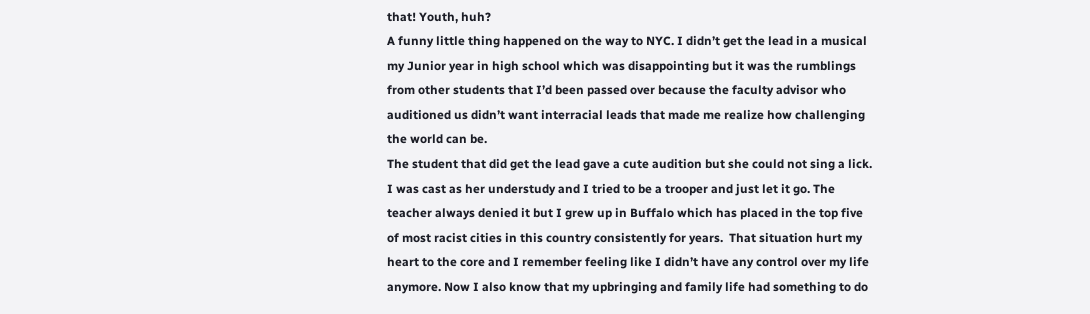that! Youth, huh?
A funny little thing happened on the way to NYC. I didn’t get the lead in a musical my Junior year in high school which was disappointing but it was the rumblings from other students that I’d been passed over because the faculty advisor who auditioned us didn’t want interracial leads that made me realize how challenging the world can be.
The student that did get the lead gave a cute audition but she could not sing a lick. I was cast as her understudy and I tried to be a trooper and just let it go. The teacher always denied it but I grew up in Buffalo which has placed in the top five of most racist cities in this country consistently for years.  That situation hurt my heart to the core and I remember feeling like I didn’t have any control over my life anymore. Now I also know that my upbringing and family life had something to do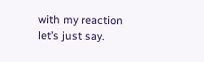with my reaction let’s just say.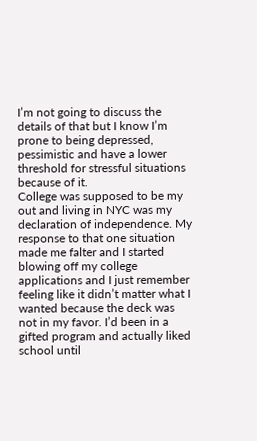I’m not going to discuss the details of that but I know I’m prone to being depressed, pessimistic and have a lower threshold for stressful situations because of it.
College was supposed to be my out and living in NYC was my declaration of independence. My response to that one situation made me falter and I started blowing off my college applications and I just remember feeling like it didn’t matter what I wanted because the deck was not in my favor. I’d been in a gifted program and actually liked school until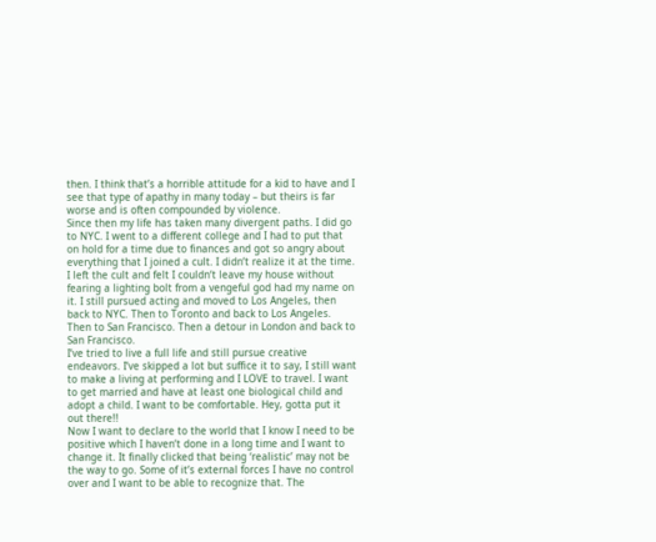then. I think that’s a horrible attitude for a kid to have and I see that type of apathy in many today – but theirs is far worse and is often compounded by violence.
Since then my life has taken many divergent paths. I did go to NYC. I went to a different college and I had to put that on hold for a time due to finances and got so angry about everything that I joined a cult. I didn’t realize it at the time. I left the cult and felt I couldn’t leave my house without fearing a lighting bolt from a vengeful god had my name on it. I still pursued acting and moved to Los Angeles, then back to NYC. Then to Toronto and back to Los Angeles. Then to San Francisco. Then a detour in London and back to San Francisco.
I’ve tried to live a full life and still pursue creative endeavors. I’ve skipped a lot but suffice it to say, I still want to make a living at performing and I LOVE to travel. I want to get married and have at least one biological child and adopt a child. I want to be comfortable. Hey, gotta put it out there!!
Now I want to declare to the world that I know I need to be positive which I haven’t done in a long time and I want to change it. It finally clicked that being ‘realistic’ may not be the way to go. Some of it’s external forces I have no control over and I want to be able to recognize that. The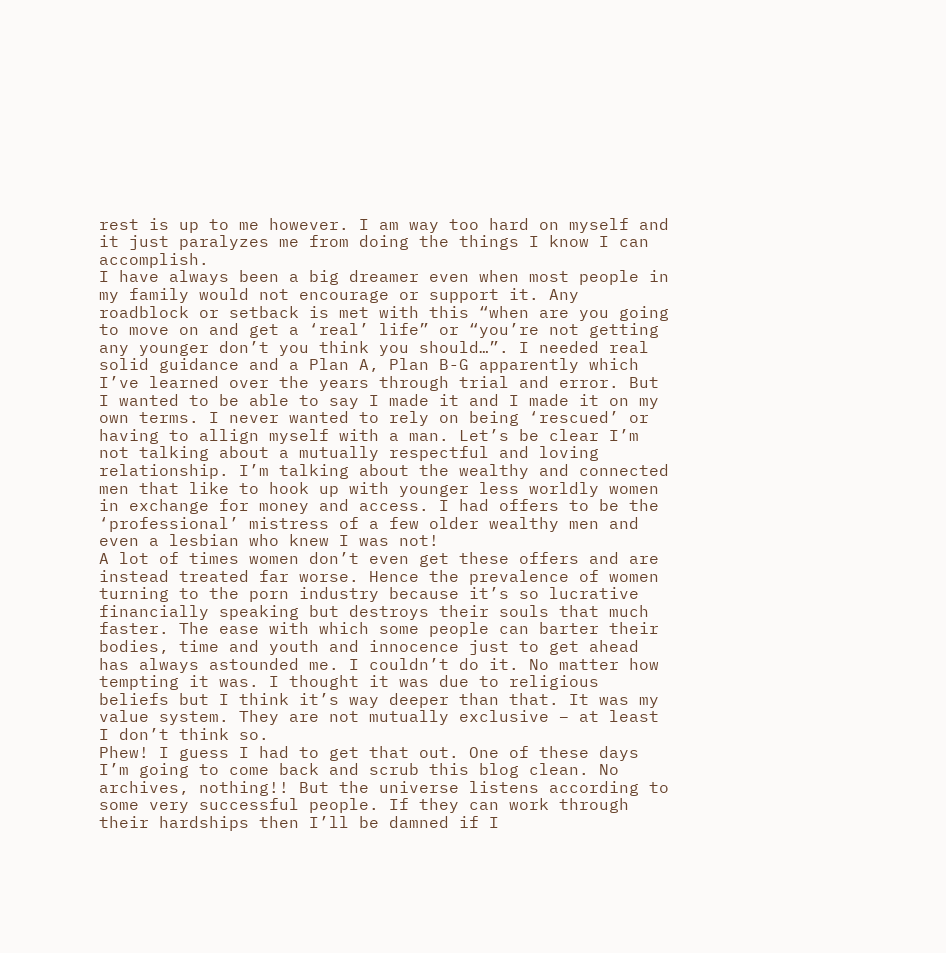rest is up to me however. I am way too hard on myself and it just paralyzes me from doing the things I know I can accomplish.
I have always been a big dreamer even when most people in my family would not encourage or support it. Any roadblock or setback is met with this “when are you going to move on and get a ‘real’ life” or “you’re not getting any younger don’t you think you should…”. I needed real solid guidance and a Plan A, Plan B-G apparently which I’ve learned over the years through trial and error. But I wanted to be able to say I made it and I made it on my own terms. I never wanted to rely on being ‘rescued’ or having to allign myself with a man. Let’s be clear I’m not talking about a mutually respectful and loving relationship. I’m talking about the wealthy and connected men that like to hook up with younger less worldly women in exchange for money and access. I had offers to be the ‘professional’ mistress of a few older wealthy men and even a lesbian who knew I was not!
A lot of times women don’t even get these offers and are instead treated far worse. Hence the prevalence of women turning to the porn industry because it’s so lucrative financially speaking but destroys their souls that much faster. The ease with which some people can barter their bodies, time and youth and innocence just to get ahead has always astounded me. I couldn’t do it. No matter how tempting it was. I thought it was due to religious beliefs but I think it’s way deeper than that. It was my value system. They are not mutually exclusive – at least I don’t think so.
Phew! I guess I had to get that out. One of these days I’m going to come back and scrub this blog clean. No archives, nothing!! But the universe listens according to some very successful people. If they can work through their hardships then I’ll be damned if I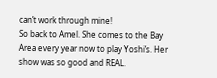can’t work through mine!
So back to Amel. She comes to the Bay Area every year now to play Yoshi’s. Her show was so good and REAL.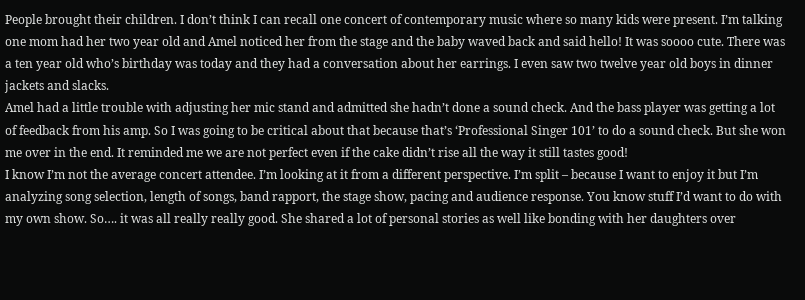People brought their children. I don’t think I can recall one concert of contemporary music where so many kids were present. I’m talking one mom had her two year old and Amel noticed her from the stage and the baby waved back and said hello! It was soooo cute. There was a ten year old who’s birthday was today and they had a conversation about her earrings. I even saw two twelve year old boys in dinner jackets and slacks.
Amel had a little trouble with adjusting her mic stand and admitted she hadn’t done a sound check. And the bass player was getting a lot of feedback from his amp. So I was going to be critical about that because that’s ‘Professional Singer 101’ to do a sound check. But she won me over in the end. It reminded me we are not perfect even if the cake didn’t rise all the way it still tastes good!
I know I’m not the average concert attendee. I’m looking at it from a different perspective. I’m split – because I want to enjoy it but I’m analyzing song selection, length of songs, band rapport, the stage show, pacing and audience response. You know stuff I’d want to do with my own show. So…. it was all really really good. She shared a lot of personal stories as well like bonding with her daughters over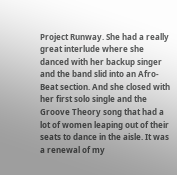Project Runway. She had a really great interlude where she danced with her backup singer and the band slid into an Afro-Beat section. And she closed with her first solo single and the Groove Theory song that had a lot of women leaping out of their seats to dance in the aisle. It was a renewal of my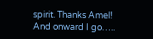spirit. Thanks Amel!
And onward I go…..